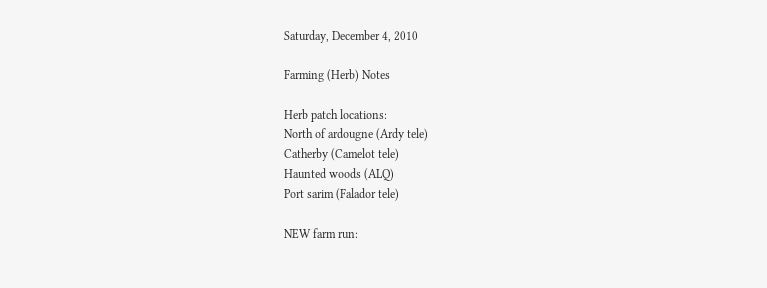Saturday, December 4, 2010

Farming (Herb) Notes

Herb patch locations:
North of ardougne (Ardy tele)
Catherby (Camelot tele)
Haunted woods (ALQ)
Port sarim (Falador tele)

NEW farm run: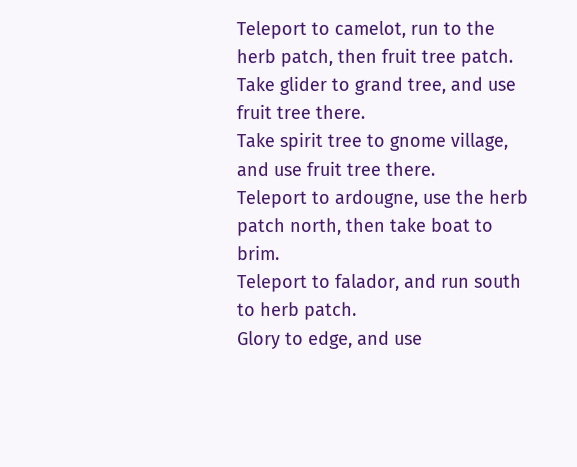Teleport to camelot, run to the herb patch, then fruit tree patch.
Take glider to grand tree, and use fruit tree there.
Take spirit tree to gnome village, and use fruit tree there.
Teleport to ardougne, use the herb patch north, then take boat to brim.
Teleport to falador, and run south to herb patch.
Glory to edge, and use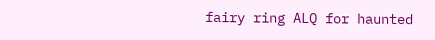fairy ring ALQ for haunted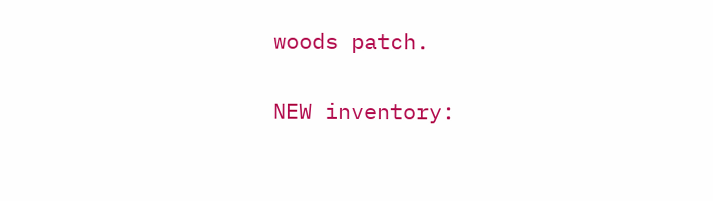woods patch.

NEW inventory: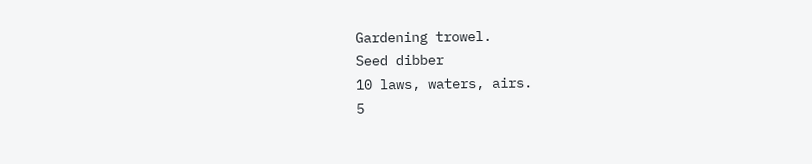Gardening trowel.
Seed dibber
10 laws, waters, airs.
5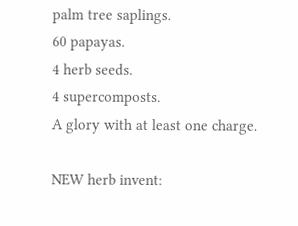palm tree saplings.
60 papayas.
4 herb seeds.
4 supercomposts.
A glory with at least one charge.

NEW herb invent: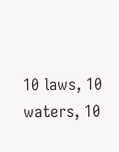10 laws, 10 waters, 10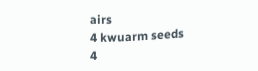airs
4 kwuarm seeds
4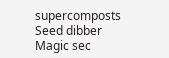supercomposts
Seed dibber
Magic sec